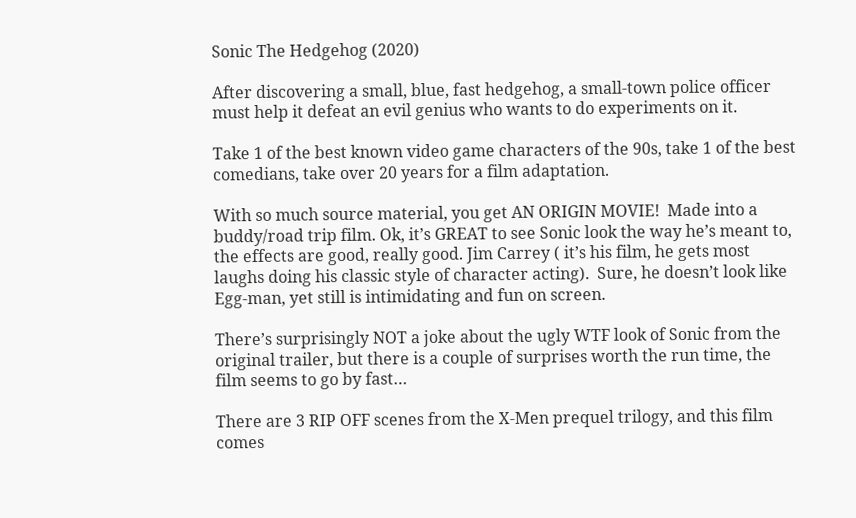Sonic The Hedgehog (2020)

After discovering a small, blue, fast hedgehog, a small-town police officer must help it defeat an evil genius who wants to do experiments on it.

Take 1 of the best known video game characters of the 90s, take 1 of the best comedians, take over 20 years for a film adaptation.

With so much source material, you get AN ORIGIN MOVIE!  Made into a buddy/road trip film. Ok, it’s GREAT to see Sonic look the way he’s meant to, the effects are good, really good. Jim Carrey ( it’s his film, he gets most laughs doing his classic style of character acting).  Sure, he doesn’t look like Egg-man, yet still is intimidating and fun on screen.

There’s surprisingly NOT a joke about the ugly WTF look of Sonic from the original trailer, but there is a couple of surprises worth the run time, the film seems to go by fast…

There are 3 RIP OFF scenes from the X-Men prequel trilogy, and this film comes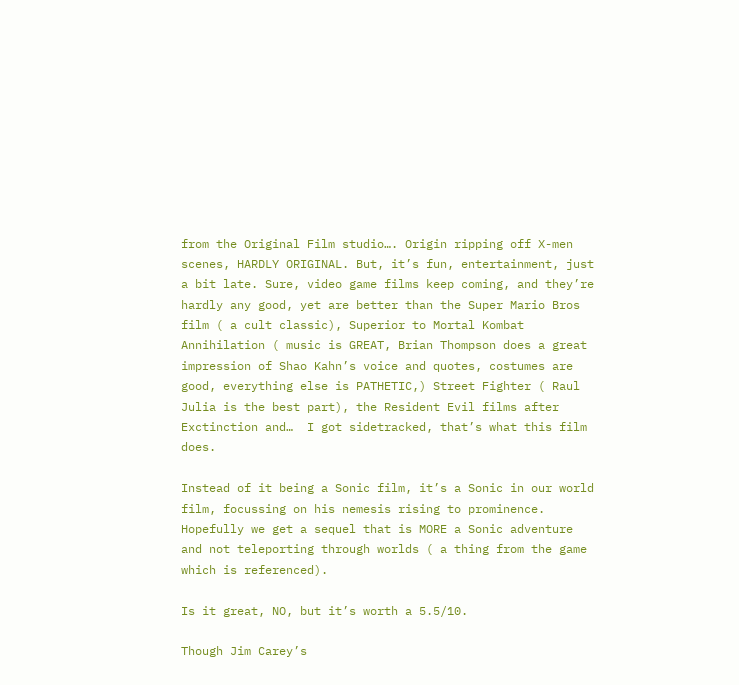from the Original Film studio…. Origin ripping off X-men scenes, HARDLY ORIGINAL. But, it’s fun, entertainment, just a bit late. Sure, video game films keep coming, and they’re hardly any good, yet are better than the Super Mario Bros film ( a cult classic), Superior to Mortal Kombat Annihilation ( music is GREAT, Brian Thompson does a great impression of Shao Kahn’s voice and quotes, costumes are good, everything else is PATHETIC,) Street Fighter ( Raul Julia is the best part), the Resident Evil films after Exctinction and…  I got sidetracked, that’s what this film does.

Instead of it being a Sonic film, it’s a Sonic in our world film, focussing on his nemesis rising to prominence. Hopefully we get a sequel that is MORE a Sonic adventure and not teleporting through worlds ( a thing from the game which is referenced).

Is it great, NO, but it’s worth a 5.5/10.

Though Jim Carey’s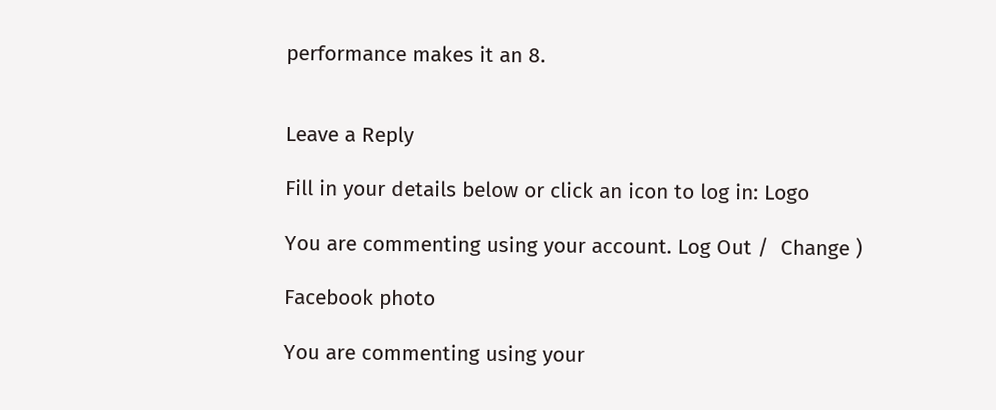performance makes it an 8.


Leave a Reply

Fill in your details below or click an icon to log in: Logo

You are commenting using your account. Log Out /  Change )

Facebook photo

You are commenting using your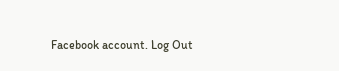Facebook account. Log Out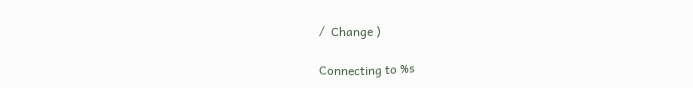/  Change )

Connecting to %s